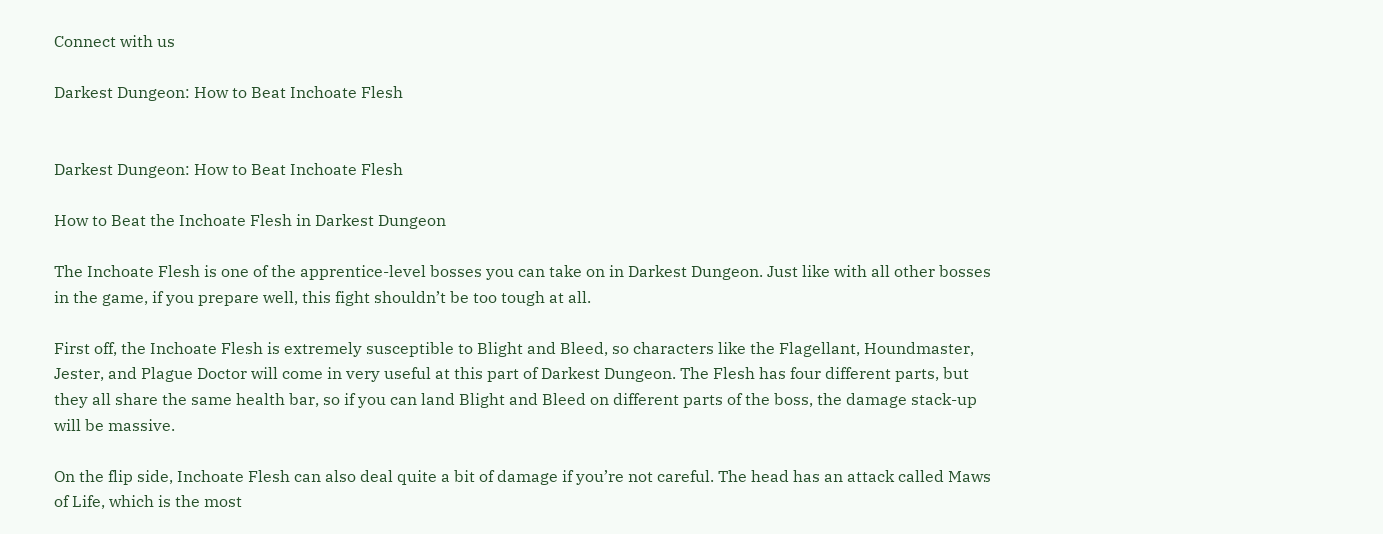Connect with us

Darkest Dungeon: How to Beat Inchoate Flesh


Darkest Dungeon: How to Beat Inchoate Flesh

How to Beat the Inchoate Flesh in Darkest Dungeon

The Inchoate Flesh is one of the apprentice-level bosses you can take on in Darkest Dungeon. Just like with all other bosses in the game, if you prepare well, this fight shouldn’t be too tough at all.

First off, the Inchoate Flesh is extremely susceptible to Blight and Bleed, so characters like the Flagellant, Houndmaster, Jester, and Plague Doctor will come in very useful at this part of Darkest Dungeon. The Flesh has four different parts, but they all share the same health bar, so if you can land Blight and Bleed on different parts of the boss, the damage stack-up will be massive.

On the flip side, Inchoate Flesh can also deal quite a bit of damage if you’re not careful. The head has an attack called Maws of Life, which is the most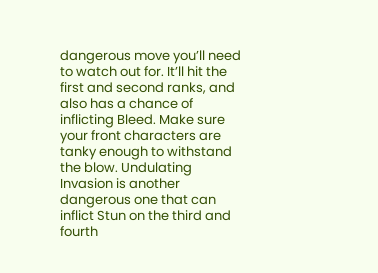dangerous move you’ll need to watch out for. It’ll hit the first and second ranks, and also has a chance of inflicting Bleed. Make sure your front characters are tanky enough to withstand the blow. Undulating Invasion is another dangerous one that can inflict Stun on the third and fourth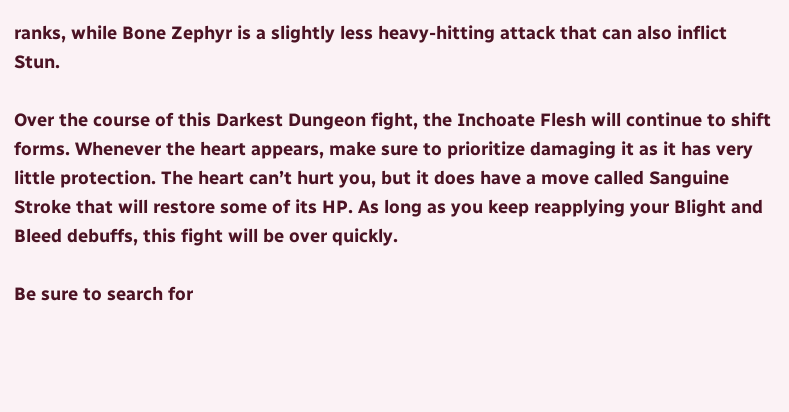ranks, while Bone Zephyr is a slightly less heavy-hitting attack that can also inflict Stun.

Over the course of this Darkest Dungeon fight, the Inchoate Flesh will continue to shift forms. Whenever the heart appears, make sure to prioritize damaging it as it has very little protection. The heart can’t hurt you, but it does have a move called Sanguine Stroke that will restore some of its HP. As long as you keep reapplying your Blight and Bleed debuffs, this fight will be over quickly.

Be sure to search for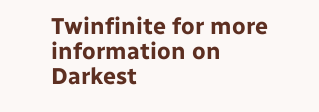Twinfinite for more information on Darkest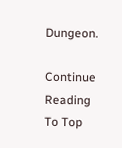Dungeon.

Continue Reading
To Top